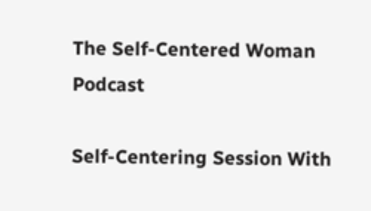The Self-Centered Woman Podcast

Self-Centering Session With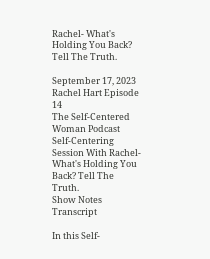Rachel- What's Holding You Back? Tell The Truth.

September 17, 2023 Rachel Hart Episode 14
The Self-Centered Woman Podcast
Self-Centering Session With Rachel- What's Holding You Back? Tell The Truth.
Show Notes Transcript

In this Self-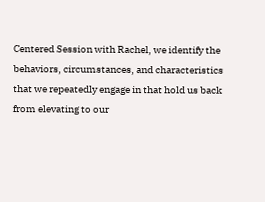Centered Session with Rachel, we identify the behaviors, circumstances, and characteristics that we repeatedly engage in that hold us back from elevating to our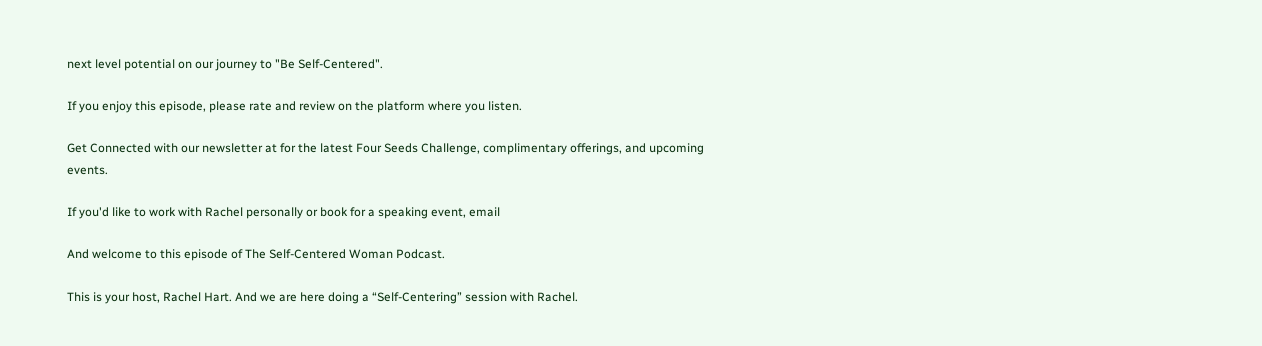next level potential on our journey to "Be Self-Centered".

If you enjoy this episode, please rate and review on the platform where you listen.

Get Connected with our newsletter at for the latest Four Seeds Challenge, complimentary offerings, and upcoming events.

If you'd like to work with Rachel personally or book for a speaking event, email

And welcome to this episode of The Self-Centered Woman Podcast.

This is your host, Rachel Hart. And we are here doing a “Self-Centering” session with Rachel.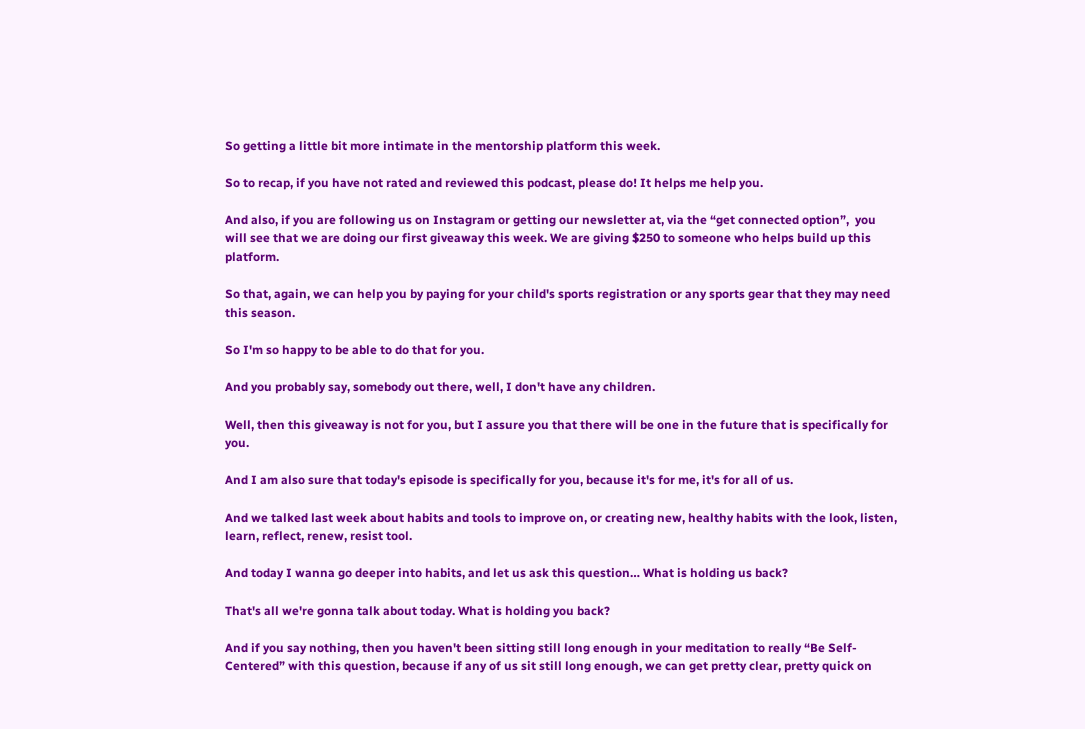So getting a little bit more intimate in the mentorship platform this week.

So to recap, if you have not rated and reviewed this podcast, please do! It helps me help you.

And also, if you are following us on Instagram or getting our newsletter at, via the “get connected option”,  you will see that we are doing our first giveaway this week. We are giving $250 to someone who helps build up this platform.

So that, again, we can help you by paying for your child's sports registration or any sports gear that they may need this season.

So I'm so happy to be able to do that for you.

And you probably say, somebody out there, well, I don't have any children.

Well, then this giveaway is not for you, but I assure you that there will be one in the future that is specifically for you.

And I am also sure that today's episode is specifically for you, because it's for me, it's for all of us.

And we talked last week about habits and tools to improve on, or creating new, healthy habits with the look, listen, learn, reflect, renew, resist tool.

And today I wanna go deeper into habits, and let us ask this question… What is holding us back?

That's all we're gonna talk about today. What is holding you back?

And if you say nothing, then you haven't been sitting still long enough in your meditation to really “Be Self-Centered” with this question, because if any of us sit still long enough, we can get pretty clear, pretty quick on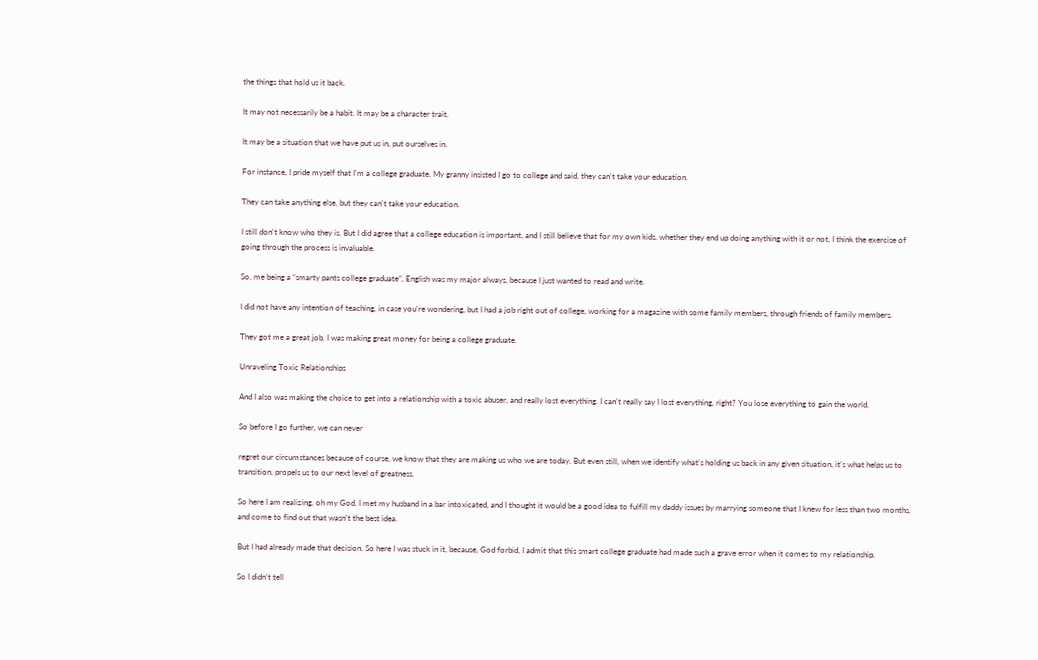the things that hold us it back.

It may not necessarily be a habit. It may be a character trait.

It may be a situation that we have put us in, put ourselves in.

For instance, I pride myself that I'm a college graduate. My granny insisted I go to college and said, they can't take your education.

They can take anything else, but they can't take your education.

I still don't know who they is. But I did agree that a college education is important, and I still believe that for my own kids, whether they end up doing anything with it or not, I think the exercise of going through the process is invaluable.

So, me being a “smarty pants college graduate”, English was my major always, because I just wanted to read and write.

I did not have any intention of teaching, in case you're wondering, but I had a job right out of college, working for a magazine with some family members, through friends of family members.

They got me a great job. I was making great money for being a college graduate.

Unraveling Toxic Relationships

And I also was making the choice to get into a relationship with a toxic abuser, and really lost everything. I can't really say I lost everything, right? You lose everything to gain the world.

So before I go further, we can never

regret our circumstances because of course, we know that they are making us who we are today. But even still, when we identify what's holding us back in any given situation, it's what helps us to transition, propels us to our next level of greatness.

So here I am realizing, oh my God, I met my husband in a bar intoxicated, and I thought it would be a good idea to fulfill my daddy issues by marrying someone that I knew for less than two months, and come to find out that wasn't the best idea.

But I had already made that decision. So here I was stuck in it, because, God forbid, I admit that this smart college graduate had made such a grave error when it comes to my relationship.

So I didn't tell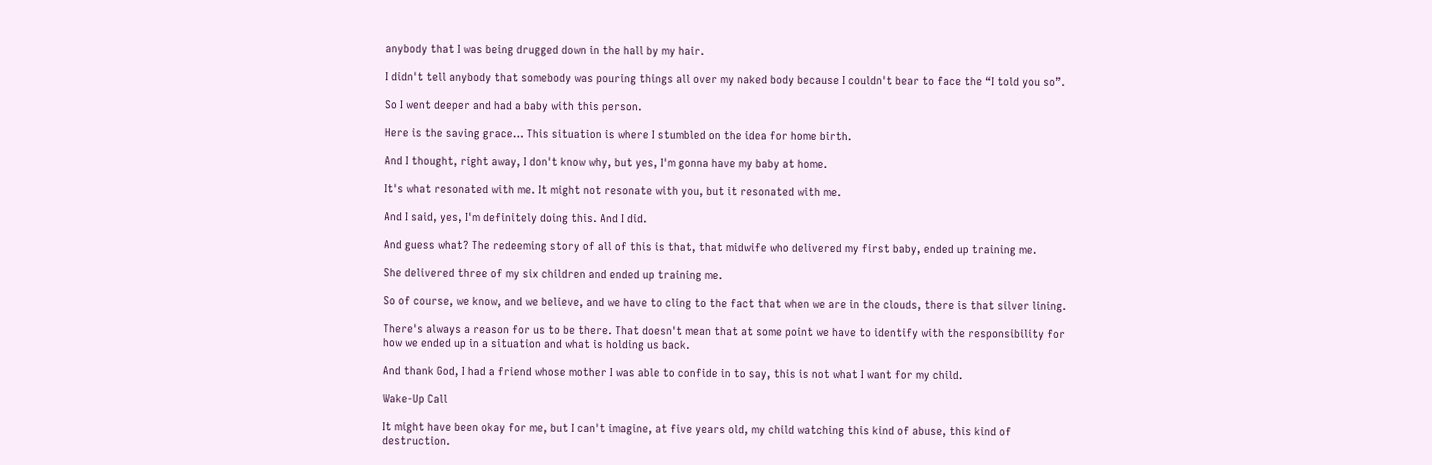anybody that I was being drugged down in the hall by my hair.

I didn't tell anybody that somebody was pouring things all over my naked body because I couldn't bear to face the “I told you so”.

So I went deeper and had a baby with this person.

Here is the saving grace… This situation is where I stumbled on the idea for home birth.

And I thought, right away, I don't know why, but yes, I'm gonna have my baby at home.

It's what resonated with me. It might not resonate with you, but it resonated with me.

And I said, yes, I'm definitely doing this. And I did.

And guess what? The redeeming story of all of this is that, that midwife who delivered my first baby, ended up training me.

She delivered three of my six children and ended up training me.

So of course, we know, and we believe, and we have to cling to the fact that when we are in the clouds, there is that silver lining.

There's always a reason for us to be there. That doesn't mean that at some point we have to identify with the responsibility for how we ended up in a situation and what is holding us back.

And thank God, I had a friend whose mother I was able to confide in to say, this is not what I want for my child.

Wake-Up Call

It might have been okay for me, but I can't imagine, at five years old, my child watching this kind of abuse, this kind of destruction.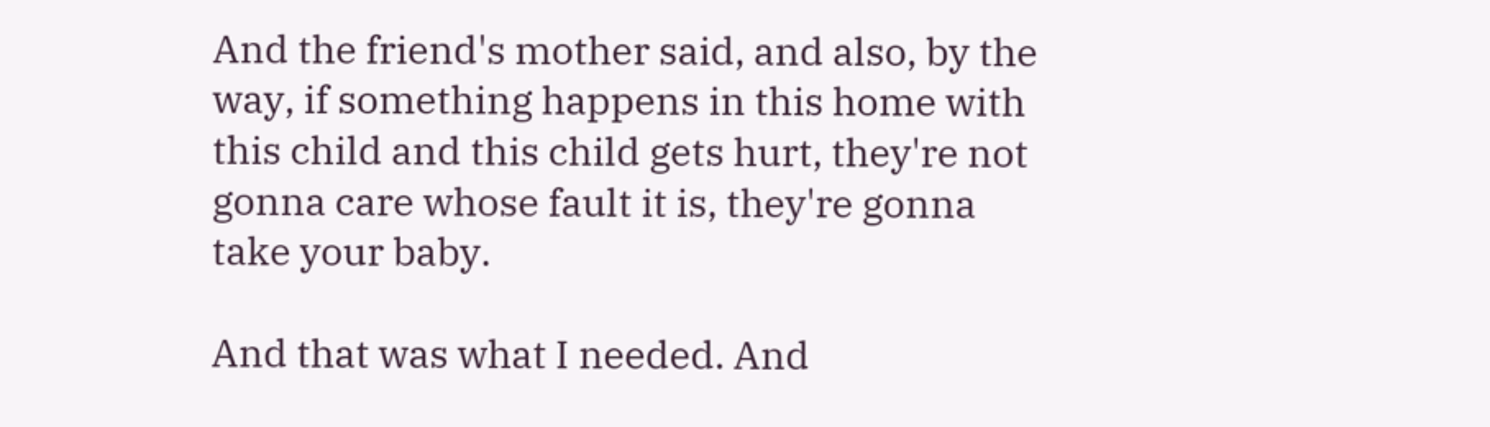And the friend's mother said, and also, by the way, if something happens in this home with this child and this child gets hurt, they're not gonna care whose fault it is, they're gonna take your baby.

And that was what I needed. And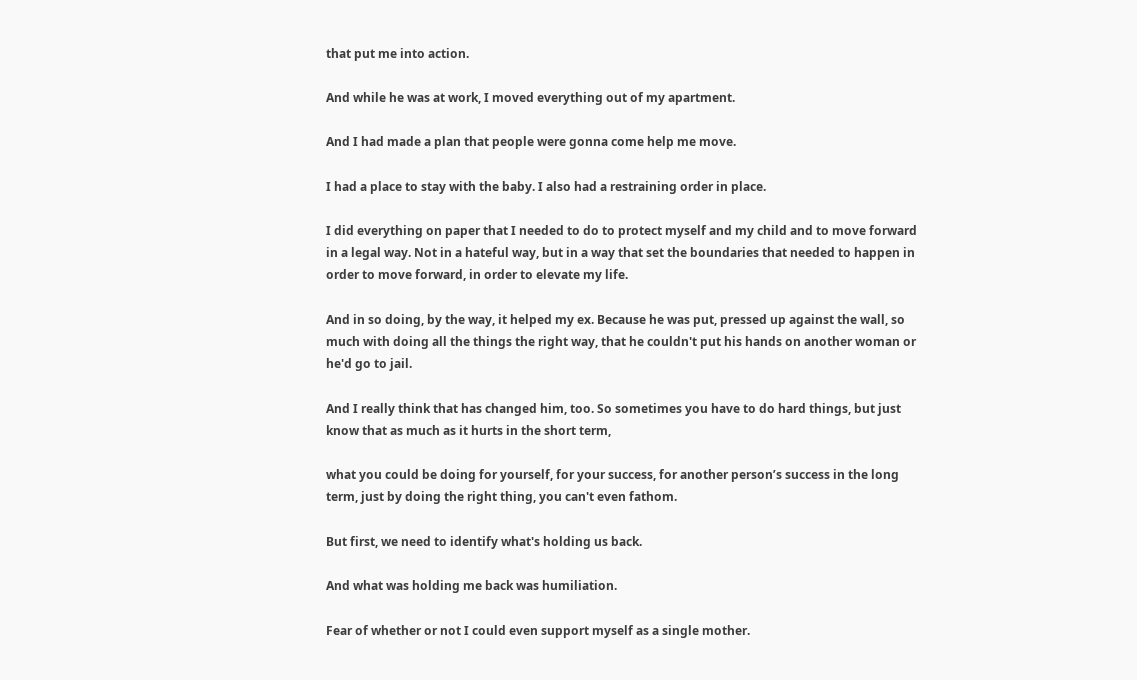that put me into action.

And while he was at work, I moved everything out of my apartment.

And I had made a plan that people were gonna come help me move.

I had a place to stay with the baby. I also had a restraining order in place.

I did everything on paper that I needed to do to protect myself and my child and to move forward in a legal way. Not in a hateful way, but in a way that set the boundaries that needed to happen in order to move forward, in order to elevate my life.

And in so doing, by the way, it helped my ex. Because he was put, pressed up against the wall, so much with doing all the things the right way, that he couldn't put his hands on another woman or he'd go to jail.

And I really think that has changed him, too. So sometimes you have to do hard things, but just know that as much as it hurts in the short term,

what you could be doing for yourself, for your success, for another person’s success in the long term, just by doing the right thing, you can't even fathom.

But first, we need to identify what's holding us back.

And what was holding me back was humiliation.

Fear of whether or not I could even support myself as a single mother.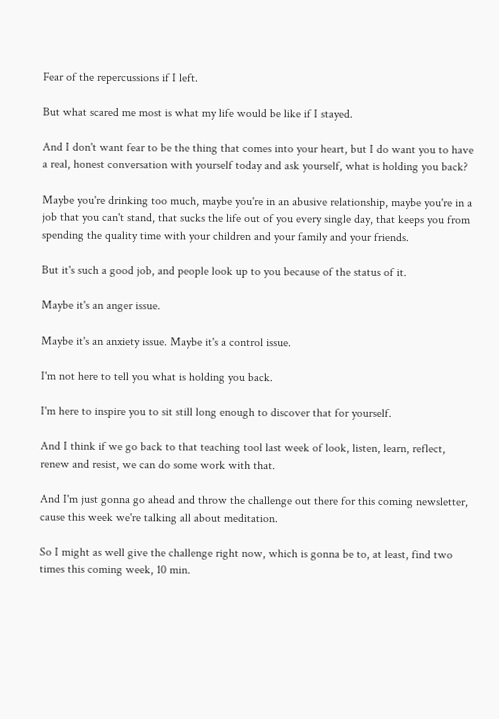Fear of the repercussions if I left.

But what scared me most is what my life would be like if I stayed.

And I don't want fear to be the thing that comes into your heart, but I do want you to have a real, honest conversation with yourself today and ask yourself, what is holding you back?

Maybe you're drinking too much, maybe you're in an abusive relationship, maybe you're in a job that you can't stand, that sucks the life out of you every single day, that keeps you from spending the quality time with your children and your family and your friends.

But it's such a good job, and people look up to you because of the status of it.

Maybe it's an anger issue.

Maybe it's an anxiety issue. Maybe it's a control issue.

I'm not here to tell you what is holding you back.

I'm here to inspire you to sit still long enough to discover that for yourself.

And I think if we go back to that teaching tool last week of look, listen, learn, reflect, renew and resist, we can do some work with that.

And I'm just gonna go ahead and throw the challenge out there for this coming newsletter, cause this week we're talking all about meditation.

So I might as well give the challenge right now, which is gonna be to, at least, find two times this coming week, 10 min.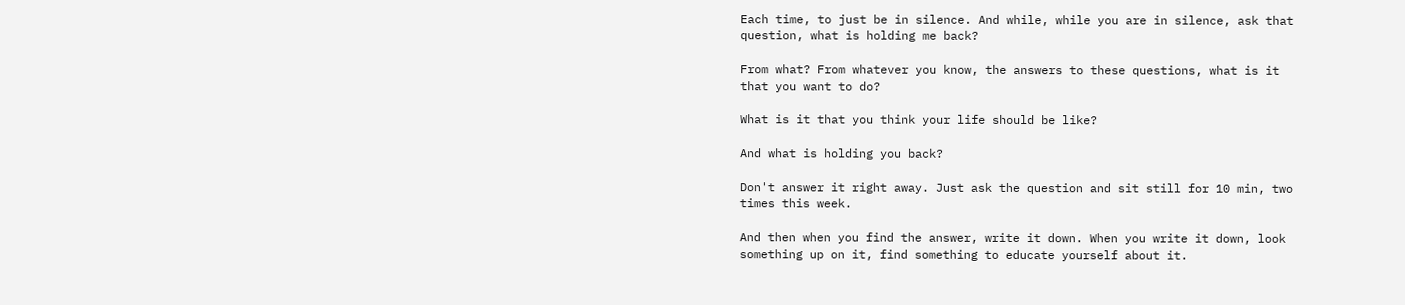Each time, to just be in silence. And while, while you are in silence, ask that question, what is holding me back?

From what? From whatever you know, the answers to these questions, what is it that you want to do?

What is it that you think your life should be like?

And what is holding you back?

Don't answer it right away. Just ask the question and sit still for 10 min, two times this week.

And then when you find the answer, write it down. When you write it down, look something up on it, find something to educate yourself about it.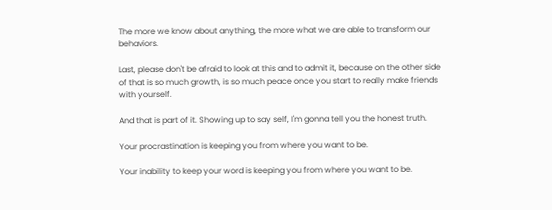The more we know about anything, the more what we are able to transform our behaviors.

Last, please don't be afraid to look at this and to admit it, because on the other side of that is so much growth, is so much peace once you start to really make friends with yourself.

And that is part of it. Showing up to say self, I'm gonna tell you the honest truth.

Your procrastination is keeping you from where you want to be.

Your inability to keep your word is keeping you from where you want to be.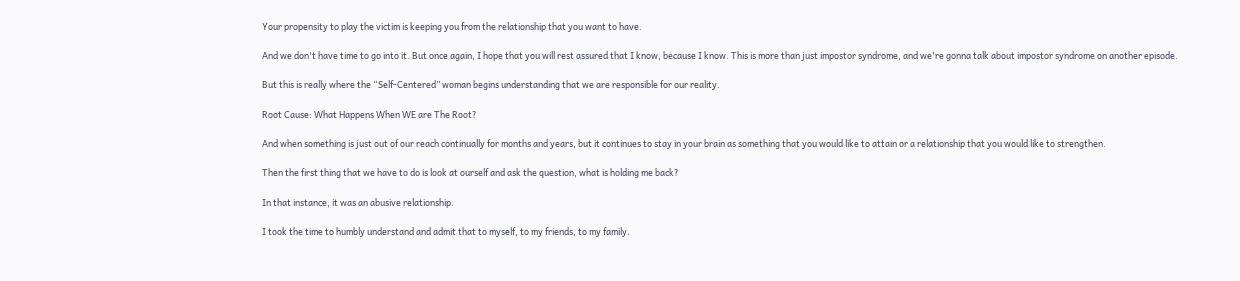Your propensity to play the victim is keeping you from the relationship that you want to have.

And we don't have time to go into it. But once again, I hope that you will rest assured that I know, because I know. This is more than just impostor syndrome, and we're gonna talk about impostor syndrome on another episode.

But this is really where the “Self-Centered” woman begins understanding that we are responsible for our reality.

Root Cause: What Happens When WE are The Root?

And when something is just out of our reach continually for months and years, but it continues to stay in your brain as something that you would like to attain or a relationship that you would like to strengthen.

Then the first thing that we have to do is look at ourself and ask the question, what is holding me back?

In that instance, it was an abusive relationship.

I took the time to humbly understand and admit that to myself, to my friends, to my family.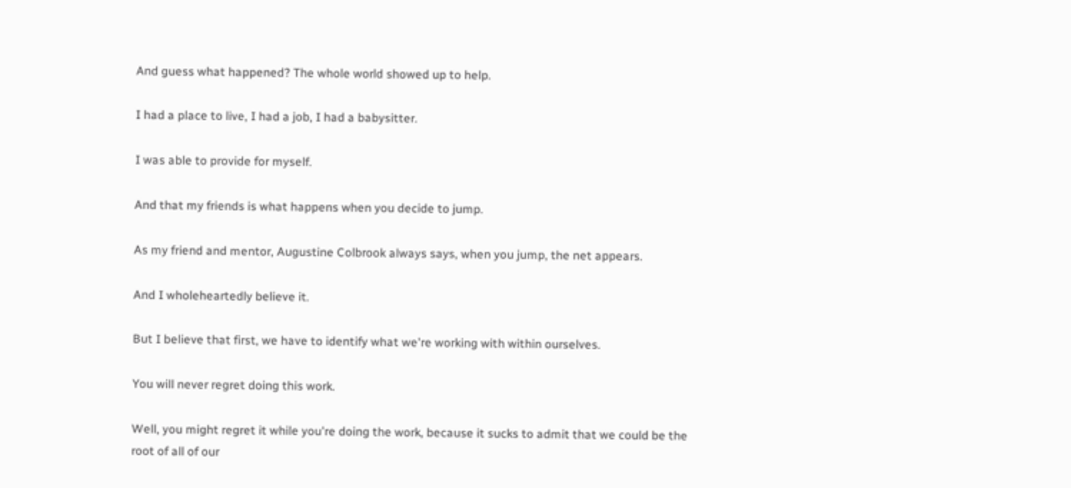And guess what happened? The whole world showed up to help.

I had a place to live, I had a job, I had a babysitter.

I was able to provide for myself.

And that my friends is what happens when you decide to jump.

As my friend and mentor, Augustine Colbrook always says, when you jump, the net appears.

And I wholeheartedly believe it.

But I believe that first, we have to identify what we're working with within ourselves.

You will never regret doing this work.

Well, you might regret it while you're doing the work, because it sucks to admit that we could be the root of all of our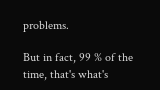problems.

But in fact, 99 % of the time, that's what's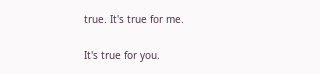true. It's true for me.

It's true for you.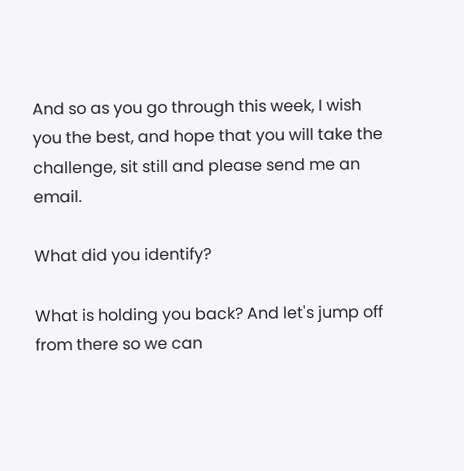And so as you go through this week, I wish you the best, and hope that you will take the challenge, sit still and please send me an email.

What did you identify?

What is holding you back? And let's jump off from there so we can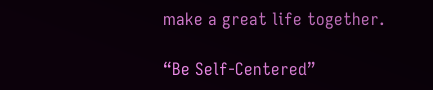make a great life together.

“Be Self-Centered”